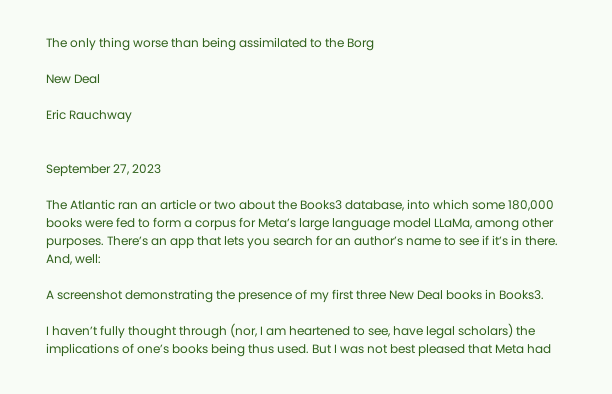The only thing worse than being assimilated to the Borg

New Deal

Eric Rauchway


September 27, 2023

The Atlantic ran an article or two about the Books3 database, into which some 180,000 books were fed to form a corpus for Meta’s large language model LLaMa, among other purposes. There’s an app that lets you search for an author’s name to see if it’s in there. And, well:

A screenshot demonstrating the presence of my first three New Deal books in Books3.

I haven’t fully thought through (nor, I am heartened to see, have legal scholars) the implications of one’s books being thus used. But I was not best pleased that Meta had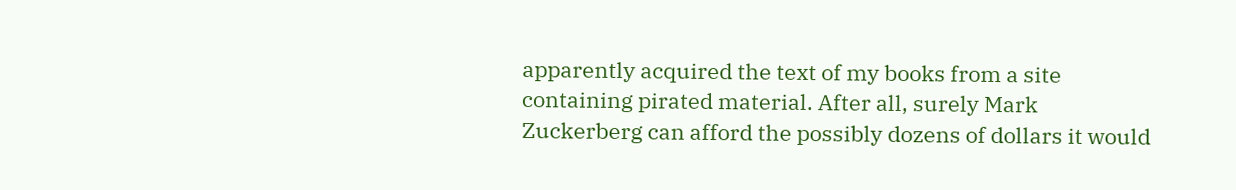apparently acquired the text of my books from a site containing pirated material. After all, surely Mark Zuckerberg can afford the possibly dozens of dollars it would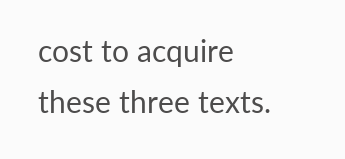cost to acquire these three texts.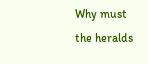Why must the heralds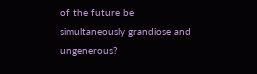of the future be simultaneously grandiose and ungenerous?